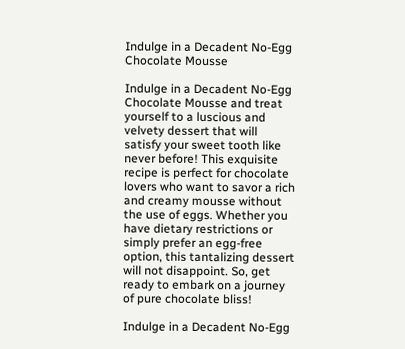Indulge in a Decadent No-Egg Chocolate Mousse

Indulge in a Decadent No-Egg Chocolate Mousse and treat yourself to a luscious and velvety dessert that will satisfy your sweet tooth like never before! This exquisite recipe is perfect for chocolate lovers who want to savor a rich and creamy mousse without the use of eggs. Whether you have dietary restrictions or simply prefer an egg-free option, this tantalizing dessert will not disappoint. So, get ready to embark on a journey of pure chocolate bliss!

Indulge in a Decadent No-Egg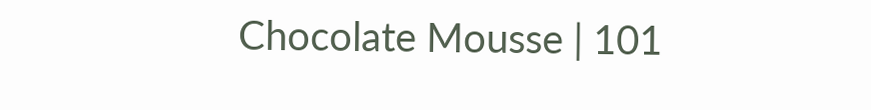Chocolate Mousse | 101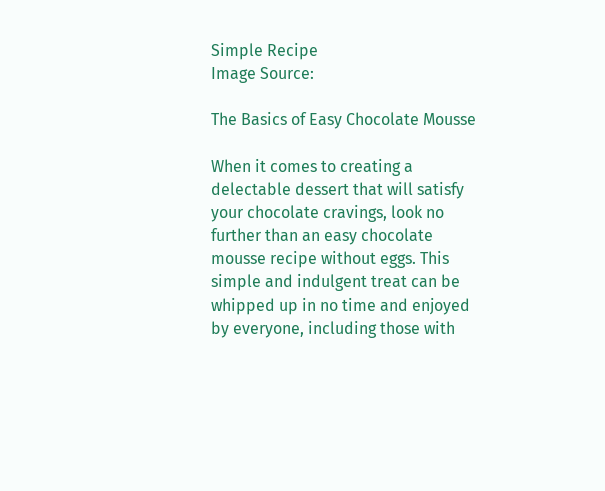Simple Recipe
Image Source:

The Basics of Easy Chocolate Mousse

When it comes to creating a delectable dessert that will satisfy your chocolate cravings, look no further than an easy chocolate mousse recipe without eggs. This simple and indulgent treat can be whipped up in no time and enjoyed by everyone, including those with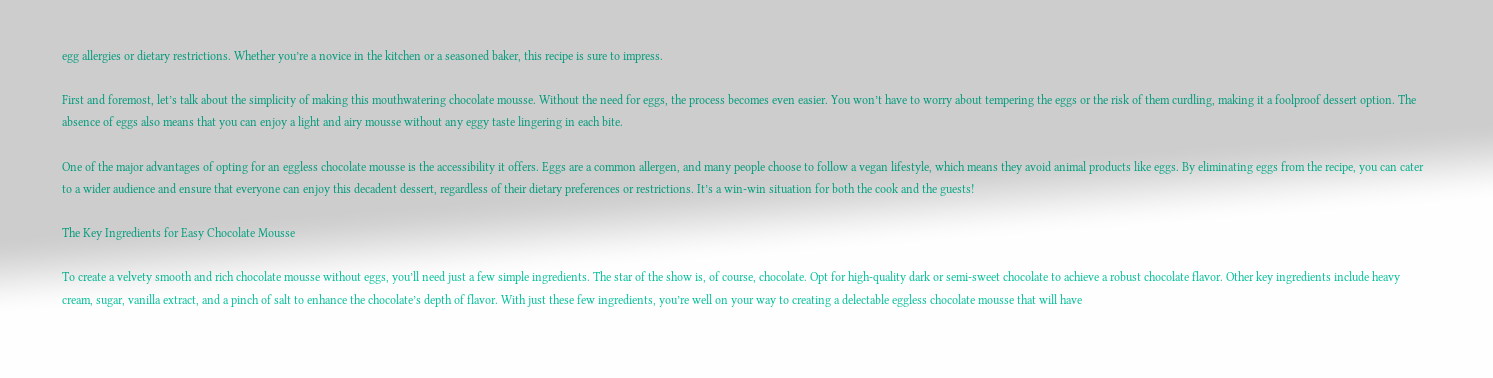egg allergies or dietary restrictions. Whether you’re a novice in the kitchen or a seasoned baker, this recipe is sure to impress.

First and foremost, let’s talk about the simplicity of making this mouthwatering chocolate mousse. Without the need for eggs, the process becomes even easier. You won’t have to worry about tempering the eggs or the risk of them curdling, making it a foolproof dessert option. The absence of eggs also means that you can enjoy a light and airy mousse without any eggy taste lingering in each bite.

One of the major advantages of opting for an eggless chocolate mousse is the accessibility it offers. Eggs are a common allergen, and many people choose to follow a vegan lifestyle, which means they avoid animal products like eggs. By eliminating eggs from the recipe, you can cater to a wider audience and ensure that everyone can enjoy this decadent dessert, regardless of their dietary preferences or restrictions. It’s a win-win situation for both the cook and the guests!

The Key Ingredients for Easy Chocolate Mousse

To create a velvety smooth and rich chocolate mousse without eggs, you’ll need just a few simple ingredients. The star of the show is, of course, chocolate. Opt for high-quality dark or semi-sweet chocolate to achieve a robust chocolate flavor. Other key ingredients include heavy cream, sugar, vanilla extract, and a pinch of salt to enhance the chocolate’s depth of flavor. With just these few ingredients, you’re well on your way to creating a delectable eggless chocolate mousse that will have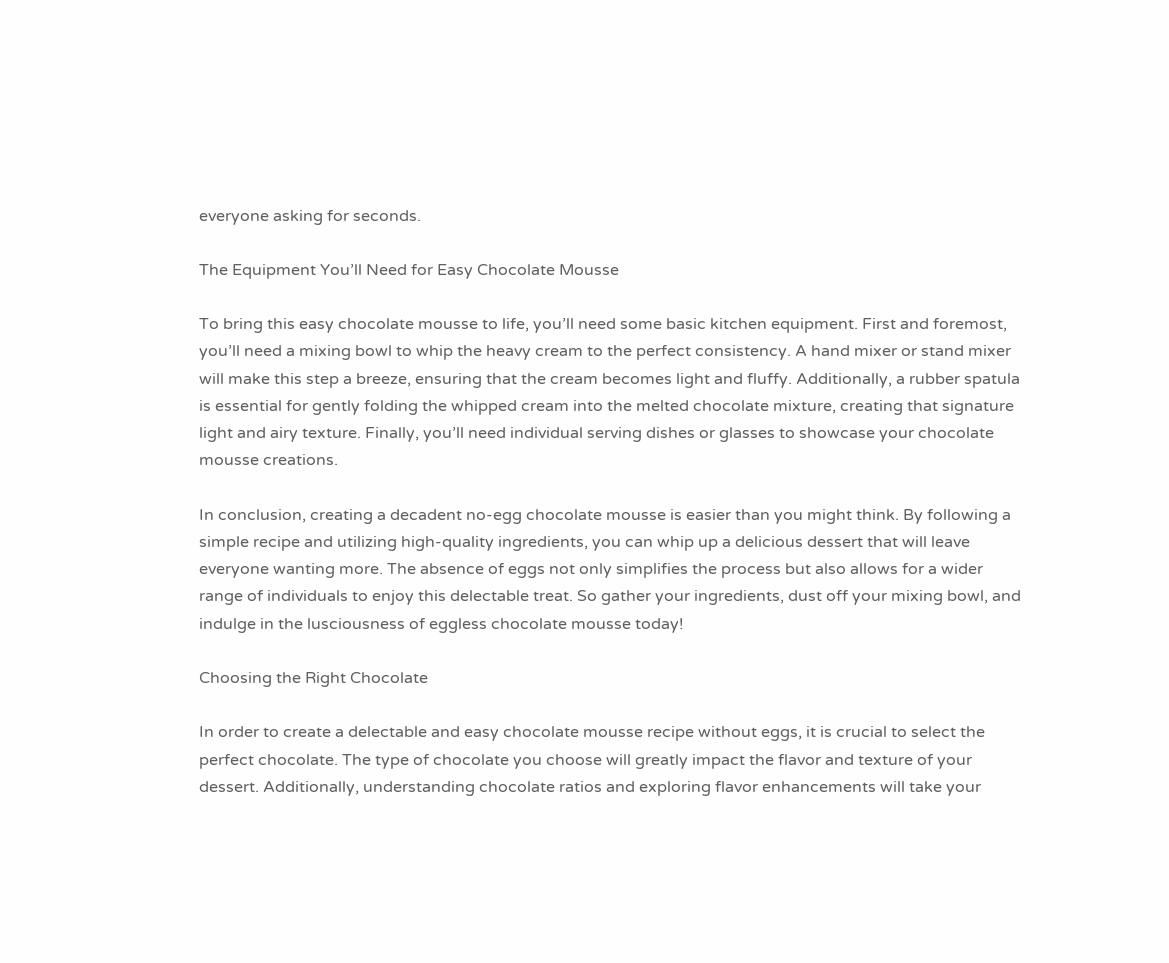everyone asking for seconds.

The Equipment You’ll Need for Easy Chocolate Mousse

To bring this easy chocolate mousse to life, you’ll need some basic kitchen equipment. First and foremost, you’ll need a mixing bowl to whip the heavy cream to the perfect consistency. A hand mixer or stand mixer will make this step a breeze, ensuring that the cream becomes light and fluffy. Additionally, a rubber spatula is essential for gently folding the whipped cream into the melted chocolate mixture, creating that signature light and airy texture. Finally, you’ll need individual serving dishes or glasses to showcase your chocolate mousse creations.

In conclusion, creating a decadent no-egg chocolate mousse is easier than you might think. By following a simple recipe and utilizing high-quality ingredients, you can whip up a delicious dessert that will leave everyone wanting more. The absence of eggs not only simplifies the process but also allows for a wider range of individuals to enjoy this delectable treat. So gather your ingredients, dust off your mixing bowl, and indulge in the lusciousness of eggless chocolate mousse today!

Choosing the Right Chocolate

In order to create a delectable and easy chocolate mousse recipe without eggs, it is crucial to select the perfect chocolate. The type of chocolate you choose will greatly impact the flavor and texture of your dessert. Additionally, understanding chocolate ratios and exploring flavor enhancements will take your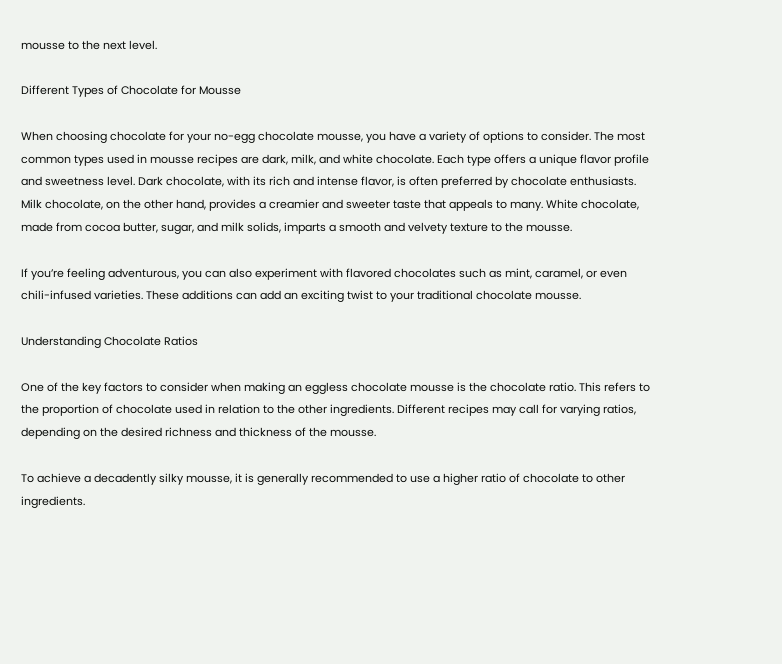mousse to the next level.

Different Types of Chocolate for Mousse

When choosing chocolate for your no-egg chocolate mousse, you have a variety of options to consider. The most common types used in mousse recipes are dark, milk, and white chocolate. Each type offers a unique flavor profile and sweetness level. Dark chocolate, with its rich and intense flavor, is often preferred by chocolate enthusiasts. Milk chocolate, on the other hand, provides a creamier and sweeter taste that appeals to many. White chocolate, made from cocoa butter, sugar, and milk solids, imparts a smooth and velvety texture to the mousse.

If you’re feeling adventurous, you can also experiment with flavored chocolates such as mint, caramel, or even chili-infused varieties. These additions can add an exciting twist to your traditional chocolate mousse.

Understanding Chocolate Ratios

One of the key factors to consider when making an eggless chocolate mousse is the chocolate ratio. This refers to the proportion of chocolate used in relation to the other ingredients. Different recipes may call for varying ratios, depending on the desired richness and thickness of the mousse.

To achieve a decadently silky mousse, it is generally recommended to use a higher ratio of chocolate to other ingredients.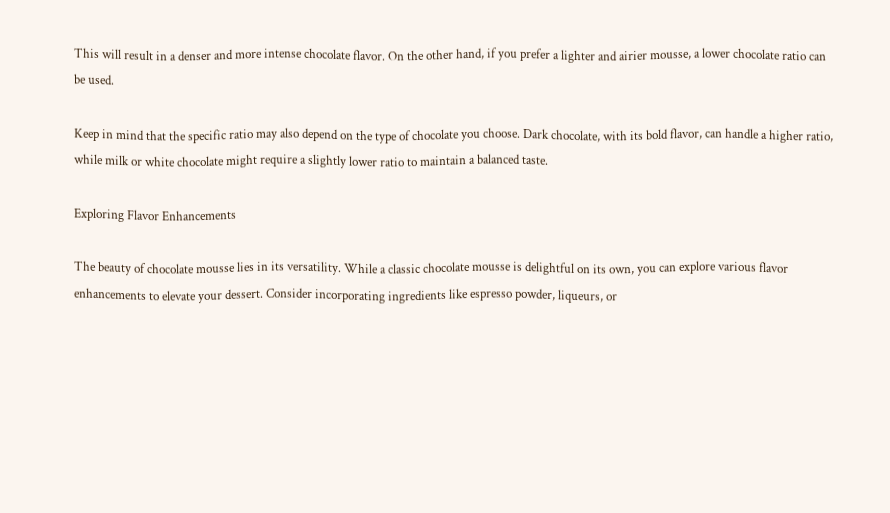This will result in a denser and more intense chocolate flavor. On the other hand, if you prefer a lighter and airier mousse, a lower chocolate ratio can be used.

Keep in mind that the specific ratio may also depend on the type of chocolate you choose. Dark chocolate, with its bold flavor, can handle a higher ratio, while milk or white chocolate might require a slightly lower ratio to maintain a balanced taste.

Exploring Flavor Enhancements

The beauty of chocolate mousse lies in its versatility. While a classic chocolate mousse is delightful on its own, you can explore various flavor enhancements to elevate your dessert. Consider incorporating ingredients like espresso powder, liqueurs, or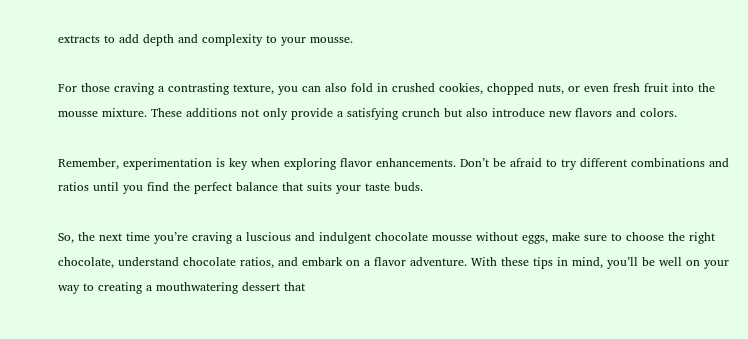extracts to add depth and complexity to your mousse.

For those craving a contrasting texture, you can also fold in crushed cookies, chopped nuts, or even fresh fruit into the mousse mixture. These additions not only provide a satisfying crunch but also introduce new flavors and colors.

Remember, experimentation is key when exploring flavor enhancements. Don’t be afraid to try different combinations and ratios until you find the perfect balance that suits your taste buds.

So, the next time you’re craving a luscious and indulgent chocolate mousse without eggs, make sure to choose the right chocolate, understand chocolate ratios, and embark on a flavor adventure. With these tips in mind, you’ll be well on your way to creating a mouthwatering dessert that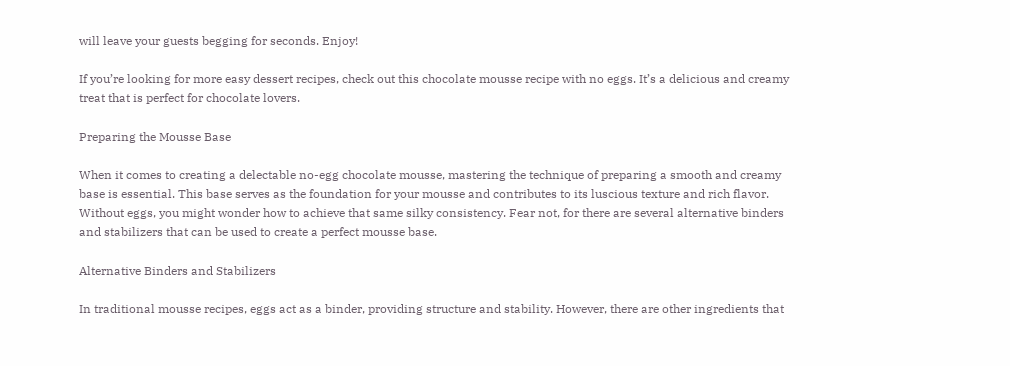will leave your guests begging for seconds. Enjoy!

If you’re looking for more easy dessert recipes, check out this chocolate mousse recipe with no eggs. It’s a delicious and creamy treat that is perfect for chocolate lovers.

Preparing the Mousse Base

When it comes to creating a delectable no-egg chocolate mousse, mastering the technique of preparing a smooth and creamy base is essential. This base serves as the foundation for your mousse and contributes to its luscious texture and rich flavor. Without eggs, you might wonder how to achieve that same silky consistency. Fear not, for there are several alternative binders and stabilizers that can be used to create a perfect mousse base.

Alternative Binders and Stabilizers

In traditional mousse recipes, eggs act as a binder, providing structure and stability. However, there are other ingredients that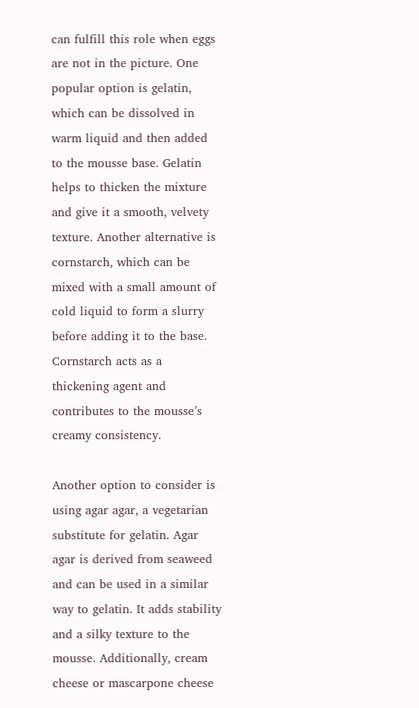can fulfill this role when eggs are not in the picture. One popular option is gelatin, which can be dissolved in warm liquid and then added to the mousse base. Gelatin helps to thicken the mixture and give it a smooth, velvety texture. Another alternative is cornstarch, which can be mixed with a small amount of cold liquid to form a slurry before adding it to the base. Cornstarch acts as a thickening agent and contributes to the mousse’s creamy consistency.

Another option to consider is using agar agar, a vegetarian substitute for gelatin. Agar agar is derived from seaweed and can be used in a similar way to gelatin. It adds stability and a silky texture to the mousse. Additionally, cream cheese or mascarpone cheese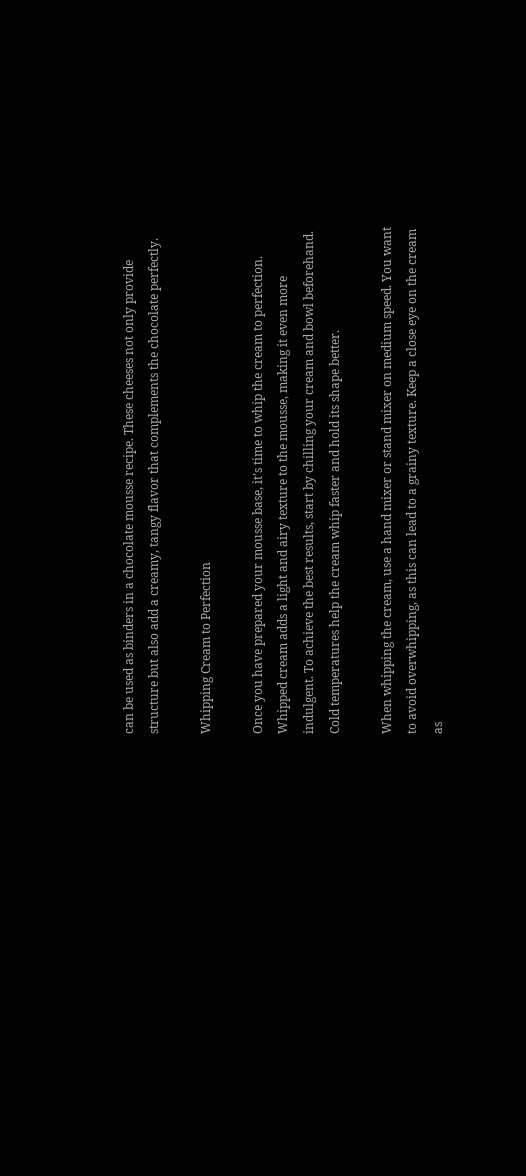can be used as binders in a chocolate mousse recipe. These cheeses not only provide structure but also add a creamy, tangy flavor that complements the chocolate perfectly.

Whipping Cream to Perfection

Once you have prepared your mousse base, it’s time to whip the cream to perfection. Whipped cream adds a light and airy texture to the mousse, making it even more indulgent. To achieve the best results, start by chilling your cream and bowl beforehand. Cold temperatures help the cream whip faster and hold its shape better.

When whipping the cream, use a hand mixer or stand mixer on medium speed. You want to avoid overwhipping, as this can lead to a grainy texture. Keep a close eye on the cream as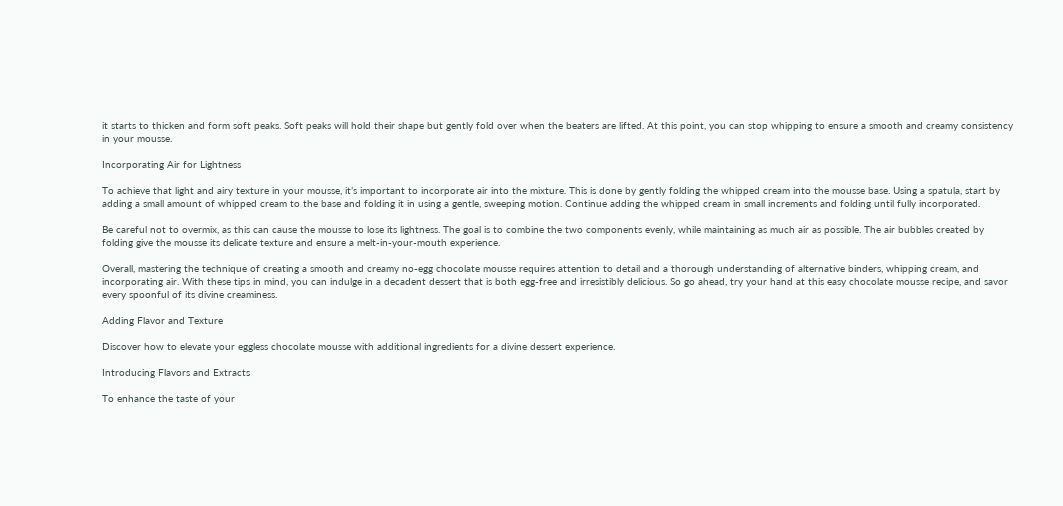it starts to thicken and form soft peaks. Soft peaks will hold their shape but gently fold over when the beaters are lifted. At this point, you can stop whipping to ensure a smooth and creamy consistency in your mousse.

Incorporating Air for Lightness

To achieve that light and airy texture in your mousse, it’s important to incorporate air into the mixture. This is done by gently folding the whipped cream into the mousse base. Using a spatula, start by adding a small amount of whipped cream to the base and folding it in using a gentle, sweeping motion. Continue adding the whipped cream in small increments and folding until fully incorporated.

Be careful not to overmix, as this can cause the mousse to lose its lightness. The goal is to combine the two components evenly, while maintaining as much air as possible. The air bubbles created by folding give the mousse its delicate texture and ensure a melt-in-your-mouth experience.

Overall, mastering the technique of creating a smooth and creamy no-egg chocolate mousse requires attention to detail and a thorough understanding of alternative binders, whipping cream, and incorporating air. With these tips in mind, you can indulge in a decadent dessert that is both egg-free and irresistibly delicious. So go ahead, try your hand at this easy chocolate mousse recipe, and savor every spoonful of its divine creaminess.

Adding Flavor and Texture

Discover how to elevate your eggless chocolate mousse with additional ingredients for a divine dessert experience.

Introducing Flavors and Extracts

To enhance the taste of your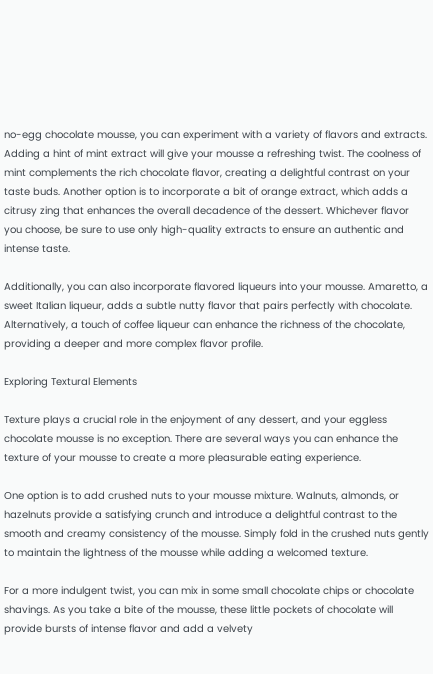no-egg chocolate mousse, you can experiment with a variety of flavors and extracts. Adding a hint of mint extract will give your mousse a refreshing twist. The coolness of mint complements the rich chocolate flavor, creating a delightful contrast on your taste buds. Another option is to incorporate a bit of orange extract, which adds a citrusy zing that enhances the overall decadence of the dessert. Whichever flavor you choose, be sure to use only high-quality extracts to ensure an authentic and intense taste.

Additionally, you can also incorporate flavored liqueurs into your mousse. Amaretto, a sweet Italian liqueur, adds a subtle nutty flavor that pairs perfectly with chocolate. Alternatively, a touch of coffee liqueur can enhance the richness of the chocolate, providing a deeper and more complex flavor profile.

Exploring Textural Elements

Texture plays a crucial role in the enjoyment of any dessert, and your eggless chocolate mousse is no exception. There are several ways you can enhance the texture of your mousse to create a more pleasurable eating experience.

One option is to add crushed nuts to your mousse mixture. Walnuts, almonds, or hazelnuts provide a satisfying crunch and introduce a delightful contrast to the smooth and creamy consistency of the mousse. Simply fold in the crushed nuts gently to maintain the lightness of the mousse while adding a welcomed texture.

For a more indulgent twist, you can mix in some small chocolate chips or chocolate shavings. As you take a bite of the mousse, these little pockets of chocolate will provide bursts of intense flavor and add a velvety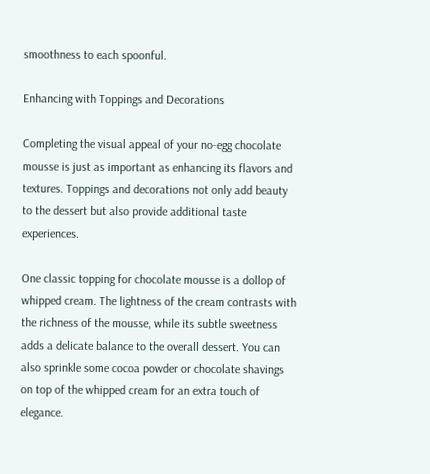smoothness to each spoonful.

Enhancing with Toppings and Decorations

Completing the visual appeal of your no-egg chocolate mousse is just as important as enhancing its flavors and textures. Toppings and decorations not only add beauty to the dessert but also provide additional taste experiences.

One classic topping for chocolate mousse is a dollop of whipped cream. The lightness of the cream contrasts with the richness of the mousse, while its subtle sweetness adds a delicate balance to the overall dessert. You can also sprinkle some cocoa powder or chocolate shavings on top of the whipped cream for an extra touch of elegance.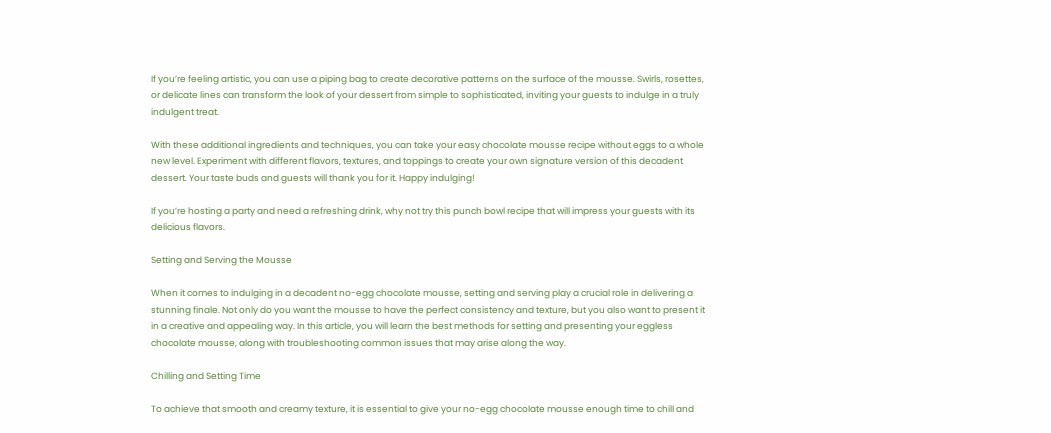If you’re feeling artistic, you can use a piping bag to create decorative patterns on the surface of the mousse. Swirls, rosettes, or delicate lines can transform the look of your dessert from simple to sophisticated, inviting your guests to indulge in a truly indulgent treat.

With these additional ingredients and techniques, you can take your easy chocolate mousse recipe without eggs to a whole new level. Experiment with different flavors, textures, and toppings to create your own signature version of this decadent dessert. Your taste buds and guests will thank you for it. Happy indulging!

If you’re hosting a party and need a refreshing drink, why not try this punch bowl recipe that will impress your guests with its delicious flavors.

Setting and Serving the Mousse

When it comes to indulging in a decadent no-egg chocolate mousse, setting and serving play a crucial role in delivering a stunning finale. Not only do you want the mousse to have the perfect consistency and texture, but you also want to present it in a creative and appealing way. In this article, you will learn the best methods for setting and presenting your eggless chocolate mousse, along with troubleshooting common issues that may arise along the way.

Chilling and Setting Time

To achieve that smooth and creamy texture, it is essential to give your no-egg chocolate mousse enough time to chill and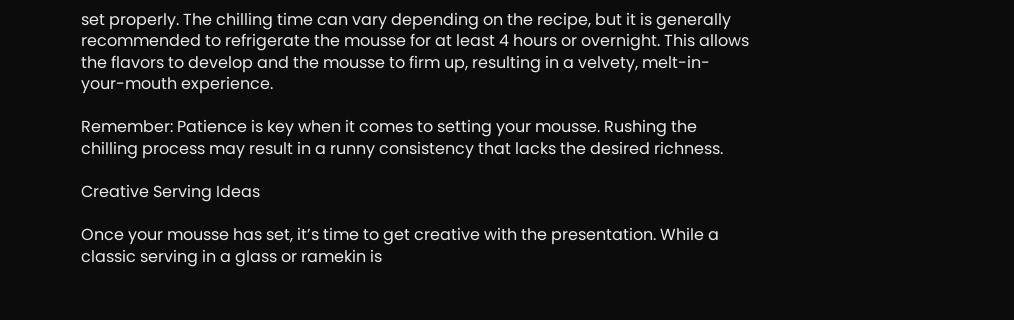set properly. The chilling time can vary depending on the recipe, but it is generally recommended to refrigerate the mousse for at least 4 hours or overnight. This allows the flavors to develop and the mousse to firm up, resulting in a velvety, melt-in-your-mouth experience.

Remember: Patience is key when it comes to setting your mousse. Rushing the chilling process may result in a runny consistency that lacks the desired richness.

Creative Serving Ideas

Once your mousse has set, it’s time to get creative with the presentation. While a classic serving in a glass or ramekin is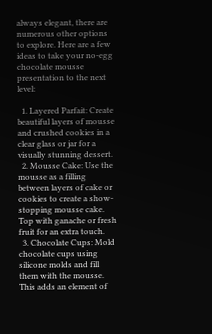always elegant, there are numerous other options to explore. Here are a few ideas to take your no-egg chocolate mousse presentation to the next level:

  1. Layered Parfait: Create beautiful layers of mousse and crushed cookies in a clear glass or jar for a visually stunning dessert.
  2. Mousse Cake: Use the mousse as a filling between layers of cake or cookies to create a show-stopping mousse cake. Top with ganache or fresh fruit for an extra touch.
  3. Chocolate Cups: Mold chocolate cups using silicone molds and fill them with the mousse. This adds an element of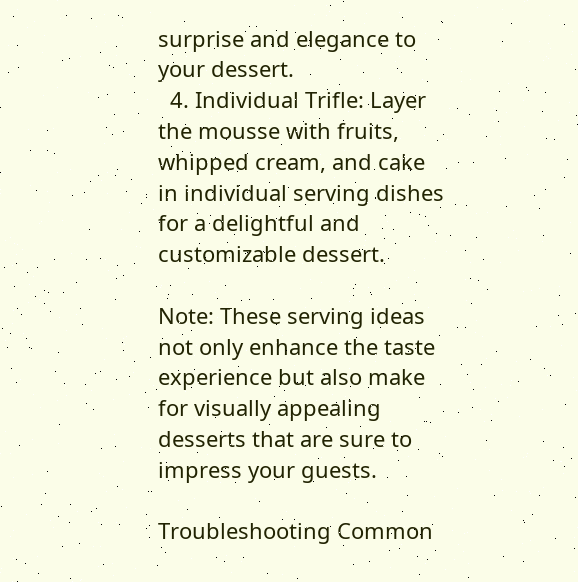surprise and elegance to your dessert.
  4. Individual Trifle: Layer the mousse with fruits, whipped cream, and cake in individual serving dishes for a delightful and customizable dessert.

Note: These serving ideas not only enhance the taste experience but also make for visually appealing desserts that are sure to impress your guests.

Troubleshooting Common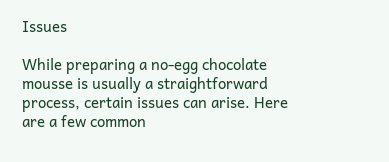Issues

While preparing a no-egg chocolate mousse is usually a straightforward process, certain issues can arise. Here are a few common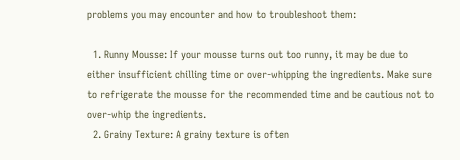problems you may encounter and how to troubleshoot them:

  1. Runny Mousse: If your mousse turns out too runny, it may be due to either insufficient chilling time or over-whipping the ingredients. Make sure to refrigerate the mousse for the recommended time and be cautious not to over-whip the ingredients.
  2. Grainy Texture: A grainy texture is often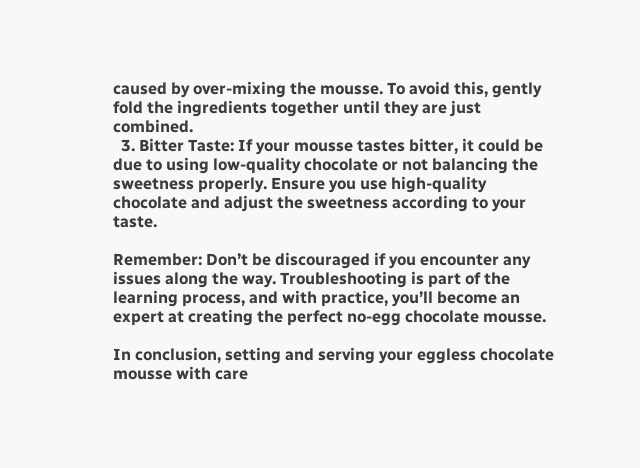caused by over-mixing the mousse. To avoid this, gently fold the ingredients together until they are just combined.
  3. Bitter Taste: If your mousse tastes bitter, it could be due to using low-quality chocolate or not balancing the sweetness properly. Ensure you use high-quality chocolate and adjust the sweetness according to your taste.

Remember: Don’t be discouraged if you encounter any issues along the way. Troubleshooting is part of the learning process, and with practice, you’ll become an expert at creating the perfect no-egg chocolate mousse.

In conclusion, setting and serving your eggless chocolate mousse with care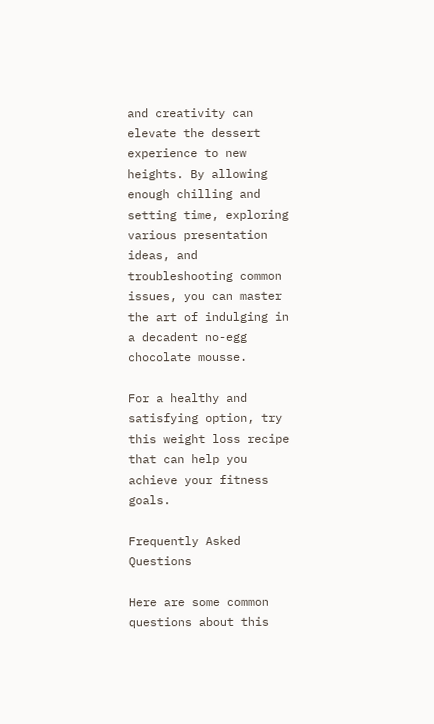and creativity can elevate the dessert experience to new heights. By allowing enough chilling and setting time, exploring various presentation ideas, and troubleshooting common issues, you can master the art of indulging in a decadent no-egg chocolate mousse.

For a healthy and satisfying option, try this weight loss recipe that can help you achieve your fitness goals.

Frequently Asked Questions

Here are some common questions about this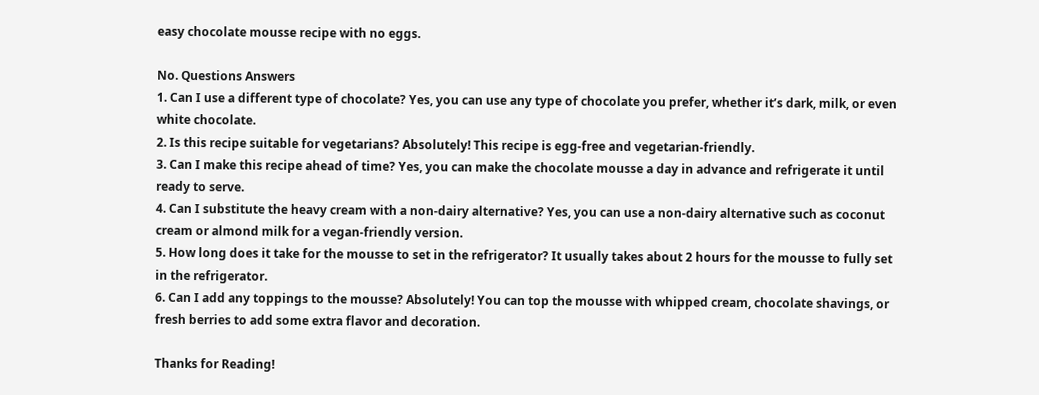easy chocolate mousse recipe with no eggs.

No. Questions Answers
1. Can I use a different type of chocolate? Yes, you can use any type of chocolate you prefer, whether it’s dark, milk, or even white chocolate.
2. Is this recipe suitable for vegetarians? Absolutely! This recipe is egg-free and vegetarian-friendly.
3. Can I make this recipe ahead of time? Yes, you can make the chocolate mousse a day in advance and refrigerate it until ready to serve.
4. Can I substitute the heavy cream with a non-dairy alternative? Yes, you can use a non-dairy alternative such as coconut cream or almond milk for a vegan-friendly version.
5. How long does it take for the mousse to set in the refrigerator? It usually takes about 2 hours for the mousse to fully set in the refrigerator.
6. Can I add any toppings to the mousse? Absolutely! You can top the mousse with whipped cream, chocolate shavings, or fresh berries to add some extra flavor and decoration.

Thanks for Reading!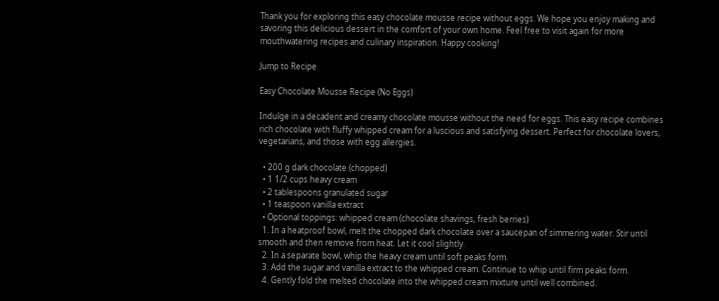Thank you for exploring this easy chocolate mousse recipe without eggs. We hope you enjoy making and savoring this delicious dessert in the comfort of your own home. Feel free to visit again for more mouthwatering recipes and culinary inspiration. Happy cooking!

Jump to Recipe

Easy Chocolate Mousse Recipe (No Eggs)

Indulge in a decadent and creamy chocolate mousse without the need for eggs. This easy recipe combines rich chocolate with fluffy whipped cream for a luscious and satisfying dessert. Perfect for chocolate lovers, vegetarians, and those with egg allergies.

  • 200 g dark chocolate (chopped)
  • 1 1/2 cups heavy cream
  • 2 tablespoons granulated sugar
  • 1 teaspoon vanilla extract
  • Optional toppings: whipped cream (chocolate shavings, fresh berries)
  1. In a heatproof bowl, melt the chopped dark chocolate over a saucepan of simmering water. Stir until smooth and then remove from heat. Let it cool slightly.
  2. In a separate bowl, whip the heavy cream until soft peaks form.
  3. Add the sugar and vanilla extract to the whipped cream. Continue to whip until firm peaks form.
  4. Gently fold the melted chocolate into the whipped cream mixture until well combined.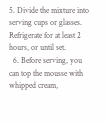5. Divide the mixture into serving cups or glasses. Refrigerate for at least 2 hours, or until set.
  6. Before serving, you can top the mousse with whipped cream,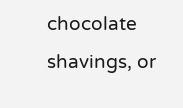chocolate shavings, or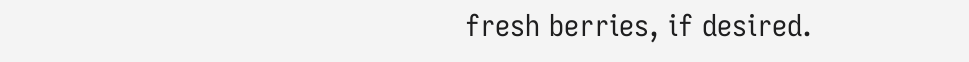fresh berries, if desired.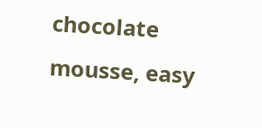chocolate mousse, easy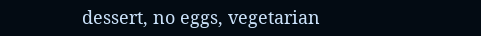dessert, no eggs, vegetarian